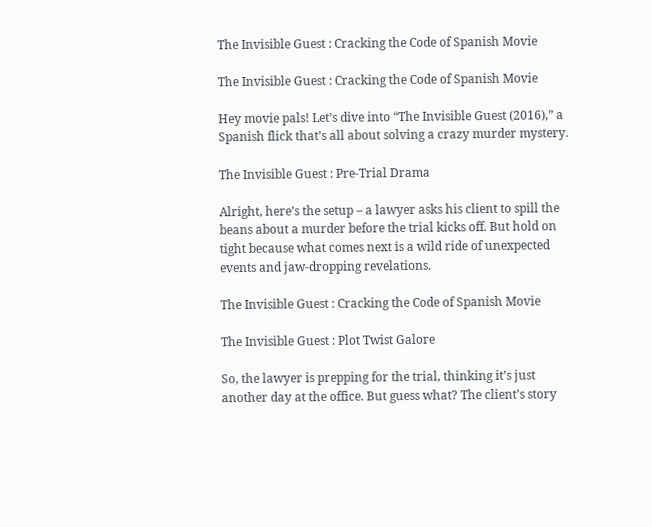The Invisible Guest : Cracking the Code of Spanish Movie

The Invisible Guest : Cracking the Code of Spanish Movie

Hey movie pals! Let’s dive into “The Invisible Guest (2016),” a Spanish flick that’s all about solving a crazy murder mystery.

The Invisible Guest : Pre-Trial Drama

Alright, here’s the setup – a lawyer asks his client to spill the beans about a murder before the trial kicks off. But hold on tight because what comes next is a wild ride of unexpected events and jaw-dropping revelations.

The Invisible Guest : Cracking the Code of Spanish Movie

The Invisible Guest : Plot Twist Galore

So, the lawyer is prepping for the trial, thinking it’s just another day at the office. But guess what? The client’s story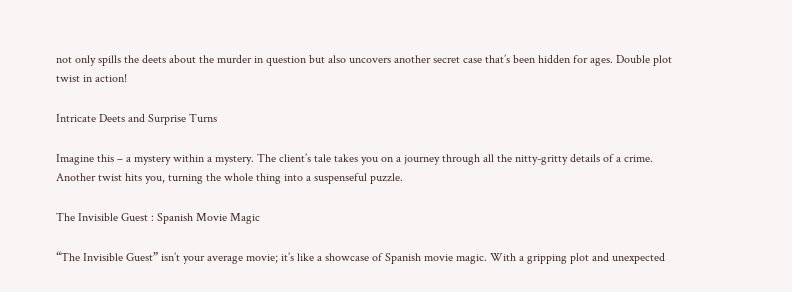not only spills the deets about the murder in question but also uncovers another secret case that’s been hidden for ages. Double plot twist in action!

Intricate Deets and Surprise Turns

Imagine this – a mystery within a mystery. The client’s tale takes you on a journey through all the nitty-gritty details of a crime. Another twist hits you, turning the whole thing into a suspenseful puzzle.

The Invisible Guest : Spanish Movie Magic

“The Invisible Guest” isn’t your average movie; it’s like a showcase of Spanish movie magic. With a gripping plot and unexpected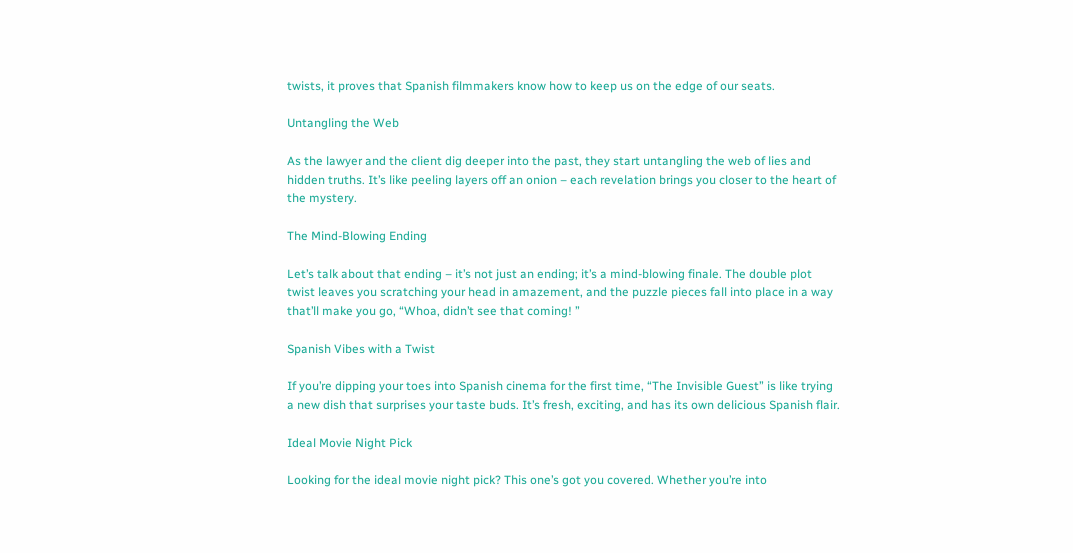twists, it proves that Spanish filmmakers know how to keep us on the edge of our seats.

Untangling the Web

As the lawyer and the client dig deeper into the past, they start untangling the web of lies and hidden truths. It’s like peeling layers off an onion – each revelation brings you closer to the heart of the mystery.

The Mind-Blowing Ending

Let’s talk about that ending – it’s not just an ending; it’s a mind-blowing finale. The double plot twist leaves you scratching your head in amazement, and the puzzle pieces fall into place in a way that’ll make you go, “Whoa, didn’t see that coming! ”

Spanish Vibes with a Twist

If you’re dipping your toes into Spanish cinema for the first time, “The Invisible Guest” is like trying a new dish that surprises your taste buds. It’s fresh, exciting, and has its own delicious Spanish flair.

Ideal Movie Night Pick

Looking for the ideal movie night pick? This one’s got you covered. Whether you’re into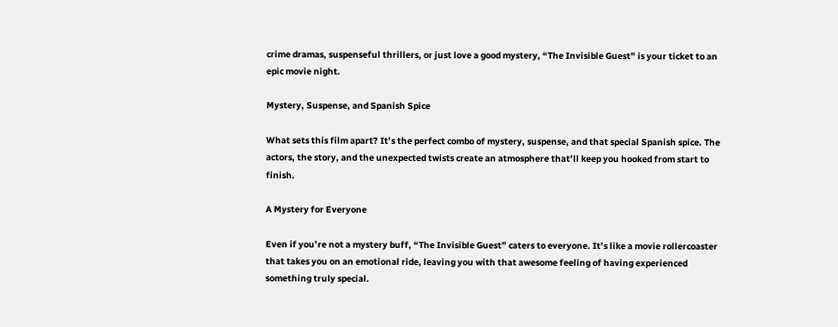crime dramas, suspenseful thrillers, or just love a good mystery, “The Invisible Guest” is your ticket to an epic movie night.

Mystery, Suspense, and Spanish Spice

What sets this film apart? It’s the perfect combo of mystery, suspense, and that special Spanish spice. The actors, the story, and the unexpected twists create an atmosphere that’ll keep you hooked from start to finish.

A Mystery for Everyone

Even if you’re not a mystery buff, “The Invisible Guest” caters to everyone. It’s like a movie rollercoaster that takes you on an emotional ride, leaving you with that awesome feeling of having experienced something truly special.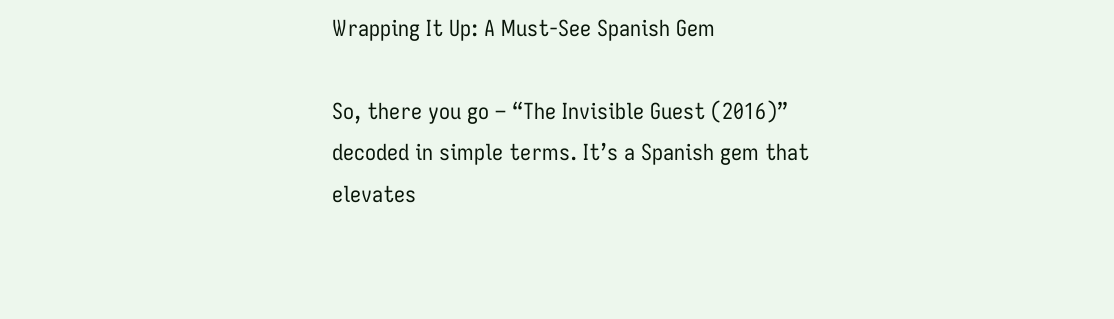Wrapping It Up: A Must-See Spanish Gem

So, there you go – “The Invisible Guest (2016)” decoded in simple terms. It’s a Spanish gem that elevates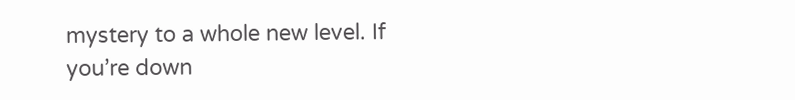mystery to a whole new level. If you’re down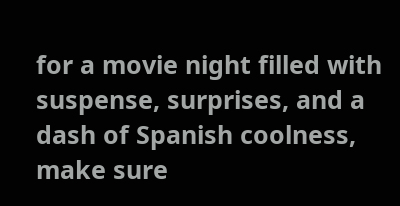for a movie night filled with suspense, surprises, and a dash of Spanish coolness, make sure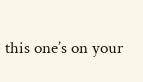this one’s on your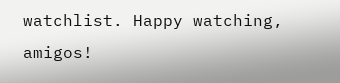watchlist. Happy watching, amigos!